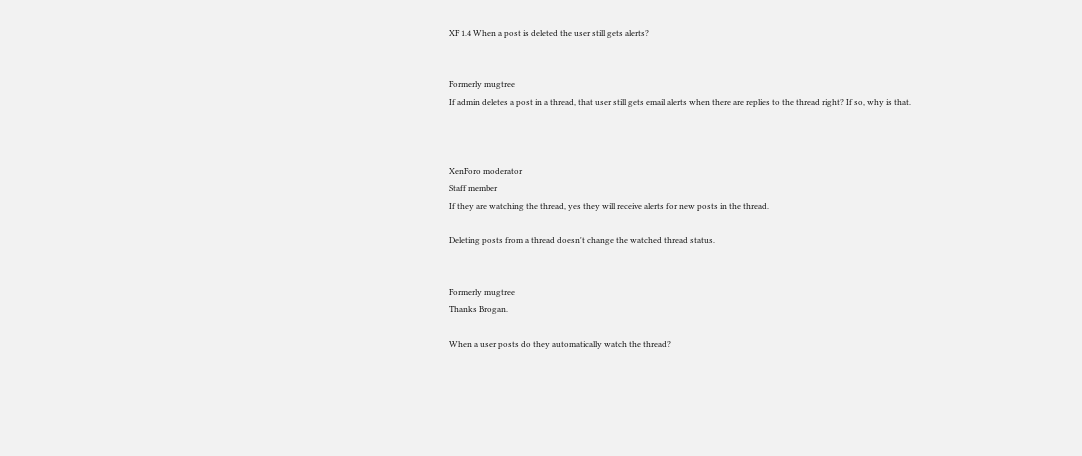XF 1.4 When a post is deleted the user still gets alerts?


Formerly mugtree
If admin deletes a post in a thread, that user still gets email alerts when there are replies to the thread right? If so, why is that.



XenForo moderator
Staff member
If they are watching the thread, yes they will receive alerts for new posts in the thread.

Deleting posts from a thread doesn't change the watched thread status.


Formerly mugtree
Thanks Brogan.

When a user posts do they automatically watch the thread?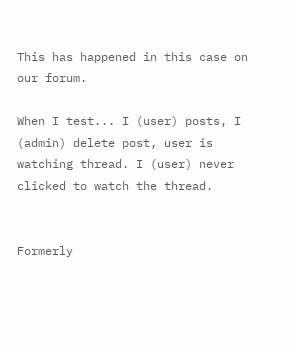This has happened in this case on our forum.

When I test... I (user) posts, I (admin) delete post, user is watching thread. I (user) never clicked to watch the thread.


Formerly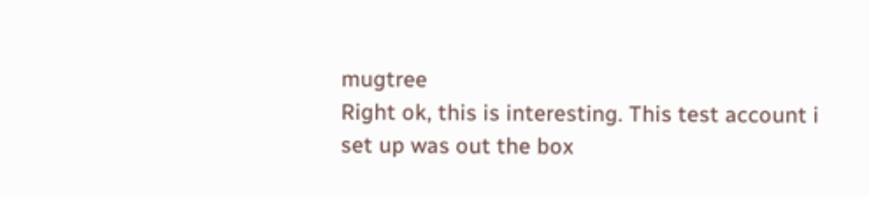mugtree
Right ok, this is interesting. This test account i set up was out the box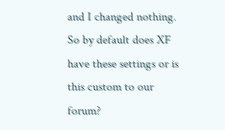and I changed nothing. So by default does XF have these settings or is this custom to our forum?